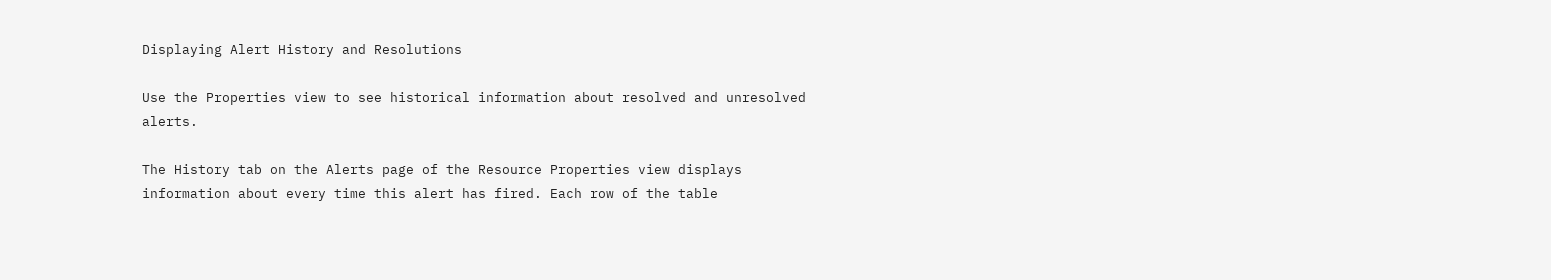Displaying Alert History and Resolutions

Use the Properties view to see historical information about resolved and unresolved alerts.

The History tab on the Alerts page of the Resource Properties view displays information about every time this alert has fired. Each row of the table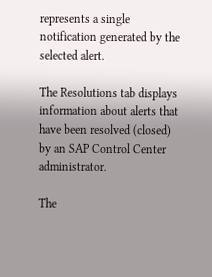represents a single notification generated by the selected alert.

The Resolutions tab displays information about alerts that have been resolved (closed) by an SAP Control Center administrator.

The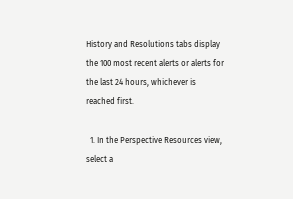History and Resolutions tabs display the 100 most recent alerts or alerts for the last 24 hours, whichever is reached first.

  1. In the Perspective Resources view, select a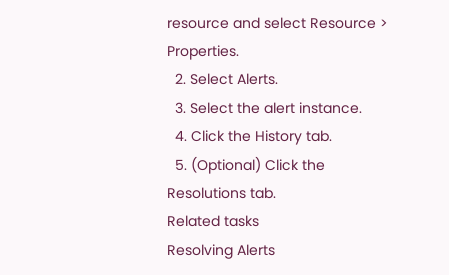resource and select Resource > Properties.
  2. Select Alerts.
  3. Select the alert instance.
  4. Click the History tab.
  5. (Optional) Click the Resolutions tab.
Related tasks
Resolving Alerts